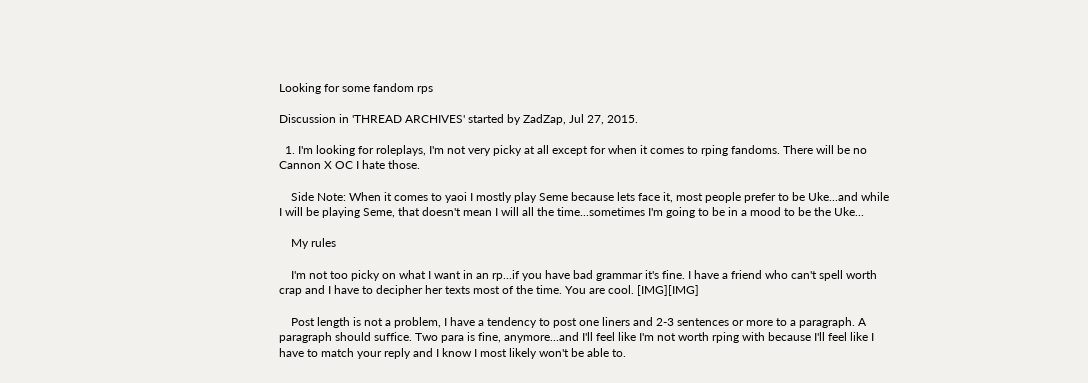Looking for some fandom rps

Discussion in 'THREAD ARCHIVES' started by ZadZap, Jul 27, 2015.

  1. I'm looking for roleplays, I'm not very picky at all except for when it comes to rping fandoms. There will be no Cannon X OC I hate those.

    Side Note: When it comes to yaoi I mostly play Seme because lets face it, most people prefer to be Uke...and while I will be playing Seme, that doesn't mean I will all the time...sometimes I'm going to be in a mood to be the Uke...

    My rules

    I'm not too picky on what I want in an rp...if you have bad grammar it's fine. I have a friend who can't spell worth crap and I have to decipher her texts most of the time. You are cool. [IMG][IMG]

    Post length is not a problem, I have a tendency to post one liners and 2-3 sentences or more to a paragraph. A paragraph should suffice. Two para is fine, anymore...and I'll feel like I'm not worth rping with because I'll feel like I have to match your reply and I know I most likely won't be able to.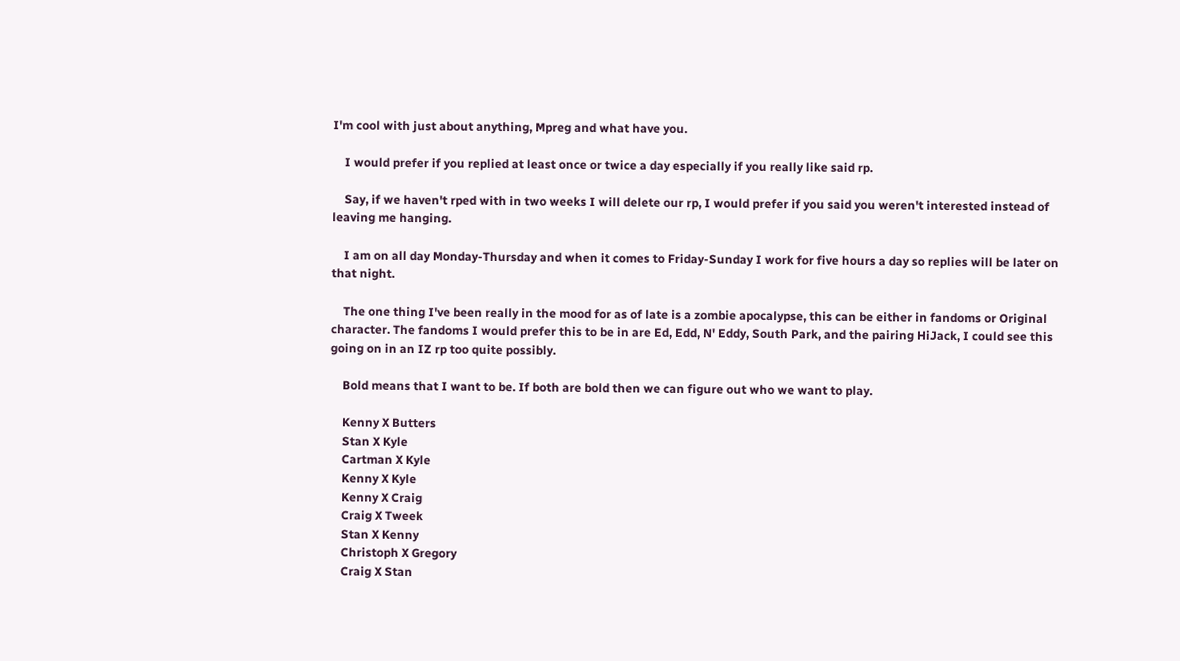I'm cool with just about anything, Mpreg and what have you.

    I would prefer if you replied at least once or twice a day especially if you really like said rp.

    Say, if we haven't rped with in two weeks I will delete our rp, I would prefer if you said you weren't interested instead of leaving me hanging.

    I am on all day Monday-Thursday and when it comes to Friday-Sunday I work for five hours a day so replies will be later on that night.

    The one thing I've been really in the mood for as of late is a zombie apocalypse, this can be either in fandoms or Original character. The fandoms I would prefer this to be in are Ed, Edd, N' Eddy, South Park, and the pairing HiJack, I could see this going on in an IZ rp too quite possibly.

    Bold means that I want to be. If both are bold then we can figure out who we want to play.

    Kenny X Butters
    Stan X Kyle
    Cartman X Kyle
    Kenny X Kyle
    Kenny X Craig
    Craig X Tweek
    Stan X Kenny
    Christoph X Gregory
    Craig X Stan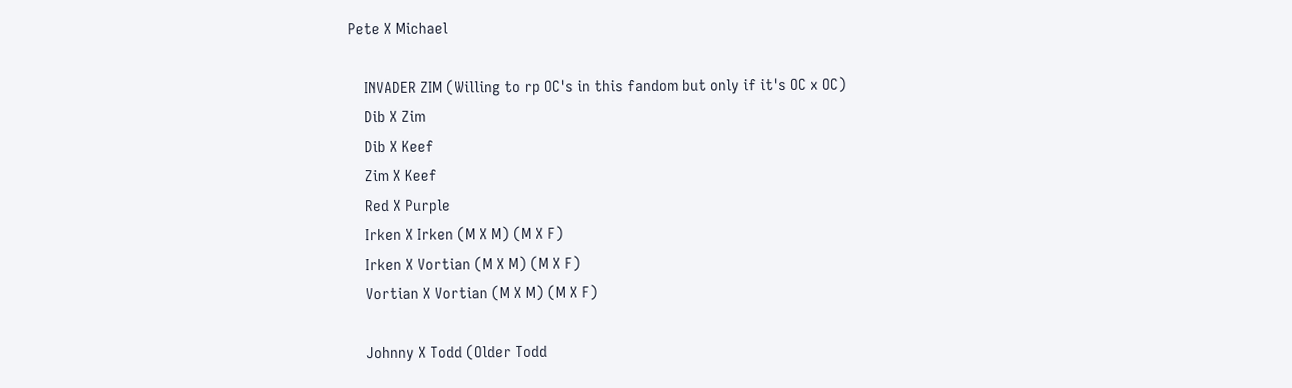Pete X Michael

    INVADER ZIM (Willing to rp OC's in this fandom but only if it's OC x OC)
    Dib X Zim
    Dib X Keef
    Zim X Keef
    Red X Purple
    Irken X Irken (M X M) (M X F)
    Irken X Vortian (M X M) (M X F)
    Vortian X Vortian (M X M) (M X F)

    Johnny X Todd (Older Todd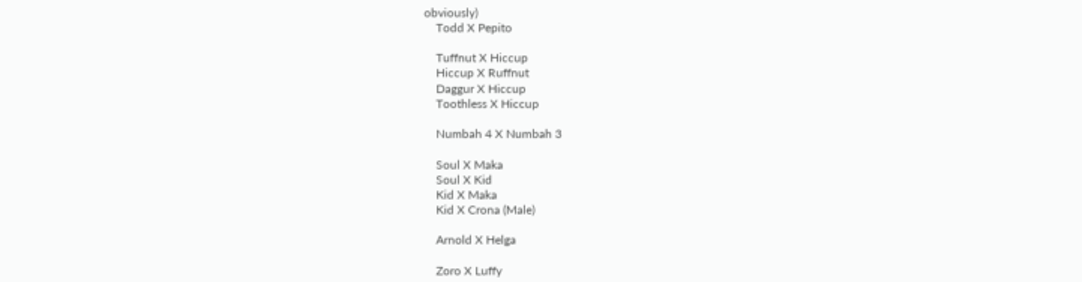obviously)
    Todd X Pepito

    Tuffnut X Hiccup
    Hiccup X Ruffnut
    Daggur X Hiccup
    Toothless X Hiccup

    Numbah 4 X Numbah 3

    Soul X Maka
    Soul X Kid
    Kid X Maka
    Kid X Crona (Male)

    Arnold X Helga

    Zoro X Luffy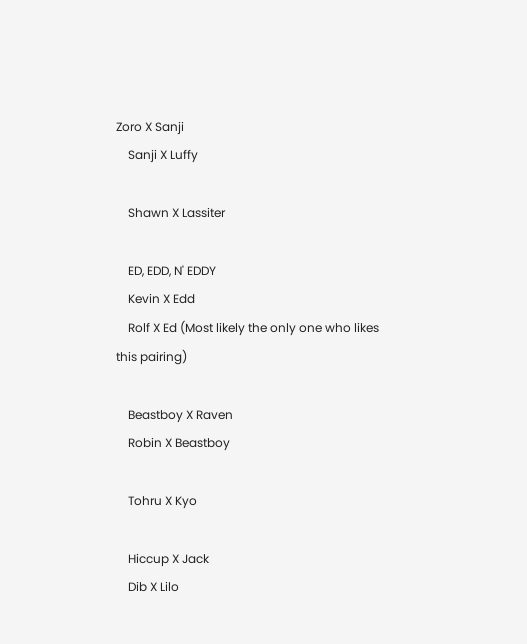Zoro X Sanji
    Sanji X Luffy

    Shawn X Lassiter

    ED, EDD, N' EDDY
    Kevin X Edd
    Rolf X Ed (Most likely the only one who likes this pairing)

    Beastboy X Raven
    Robin X Beastboy

    Tohru X Kyo

    Hiccup X Jack
    Dib X Lilo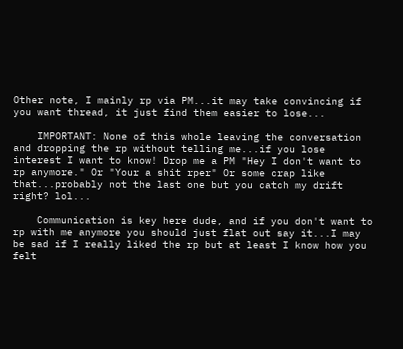Other note, I mainly rp via PM...it may take convincing if you want thread, it just find them easier to lose...

    IMPORTANT: None of this whole leaving the conversation and dropping the rp without telling me...if you lose interest I want to know! Drop me a PM "Hey I don't want to rp anymore." Or "Your a shit rper" Or some crap like that...probably not the last one but you catch my drift right? lol...

    Communication is key here dude, and if you don't want to rp with me anymore you should just flat out say it...I may be sad if I really liked the rp but at least I know how you felt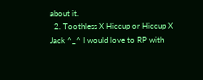about it.
  2. Toothless X Hiccup or Hiccup X Jack ^_^ I would love to RP with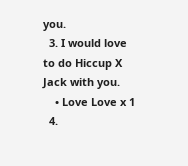you.
  3. I would love to do Hiccup X Jack with you.
    • Love Love x 1
  4.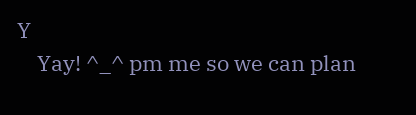Y
    Yay! ^_^ pm me so we can plan